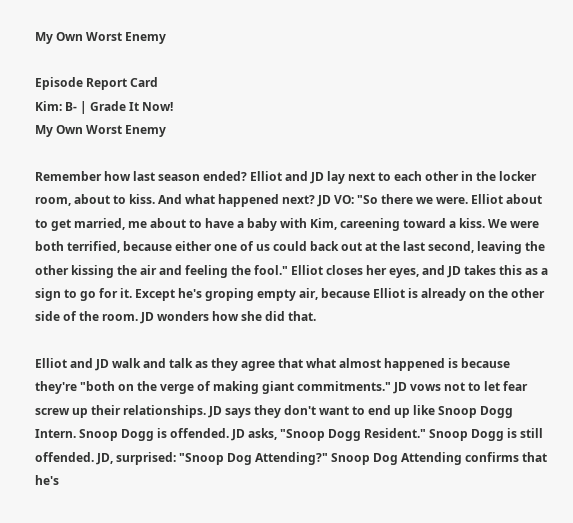My Own Worst Enemy

Episode Report Card
Kim: B- | Grade It Now!
My Own Worst Enemy

Remember how last season ended? Elliot and JD lay next to each other in the locker room, about to kiss. And what happened next? JD VO: "So there we were. Elliot about to get married, me about to have a baby with Kim, careening toward a kiss. We were both terrified, because either one of us could back out at the last second, leaving the other kissing the air and feeling the fool." Elliot closes her eyes, and JD takes this as a sign to go for it. Except he's groping empty air, because Elliot is already on the other side of the room. JD wonders how she did that.

Elliot and JD walk and talk as they agree that what almost happened is because they're "both on the verge of making giant commitments." JD vows not to let fear screw up their relationships. JD says they don't want to end up like Snoop Dogg Intern. Snoop Dogg is offended. JD asks, "Snoop Dogg Resident." Snoop Dogg is still offended. JD, surprised: "Snoop Dog Attending?" Snoop Dog Attending confirms that he's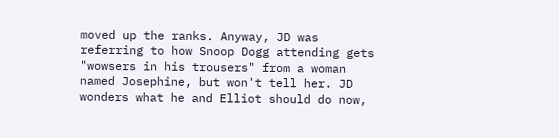moved up the ranks. Anyway, JD was referring to how Snoop Dogg attending gets "wowsers in his trousers" from a woman named Josephine, but won't tell her. JD wonders what he and Elliot should do now,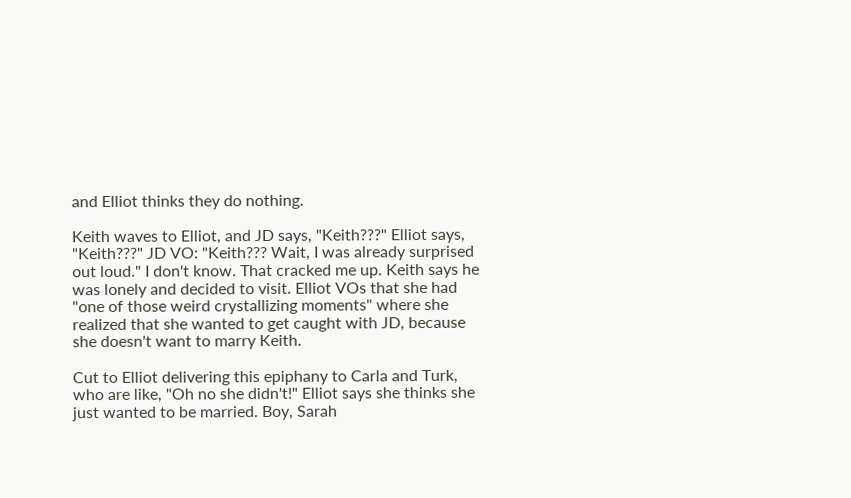and Elliot thinks they do nothing.

Keith waves to Elliot, and JD says, "Keith???" Elliot says, "Keith???" JD VO: "Keith??? Wait, I was already surprised out loud." I don't know. That cracked me up. Keith says he was lonely and decided to visit. Elliot VOs that she had "one of those weird crystallizing moments" where she realized that she wanted to get caught with JD, because she doesn't want to marry Keith.

Cut to Elliot delivering this epiphany to Carla and Turk, who are like, "Oh no she didn't!" Elliot says she thinks she just wanted to be married. Boy, Sarah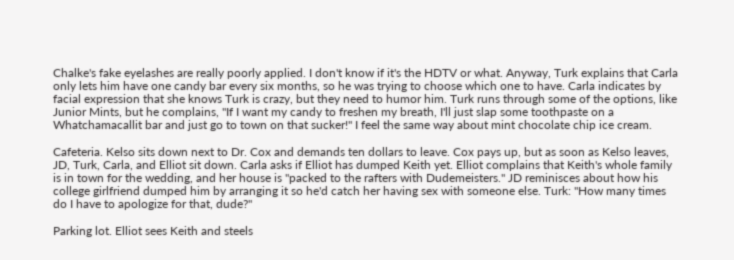Chalke's fake eyelashes are really poorly applied. I don't know if it's the HDTV or what. Anyway, Turk explains that Carla only lets him have one candy bar every six months, so he was trying to choose which one to have. Carla indicates by facial expression that she knows Turk is crazy, but they need to humor him. Turk runs through some of the options, like Junior Mints, but he complains, "If I want my candy to freshen my breath, I'll just slap some toothpaste on a Whatchamacallit bar and just go to town on that sucker!" I feel the same way about mint chocolate chip ice cream.

Cafeteria. Kelso sits down next to Dr. Cox and demands ten dollars to leave. Cox pays up, but as soon as Kelso leaves, JD, Turk, Carla, and Elliot sit down. Carla asks if Elliot has dumped Keith yet. Elliot complains that Keith's whole family is in town for the wedding, and her house is "packed to the rafters with Dudemeisters." JD reminisces about how his college girlfriend dumped him by arranging it so he'd catch her having sex with someone else. Turk: "How many times do I have to apologize for that, dude?"

Parking lot. Elliot sees Keith and steels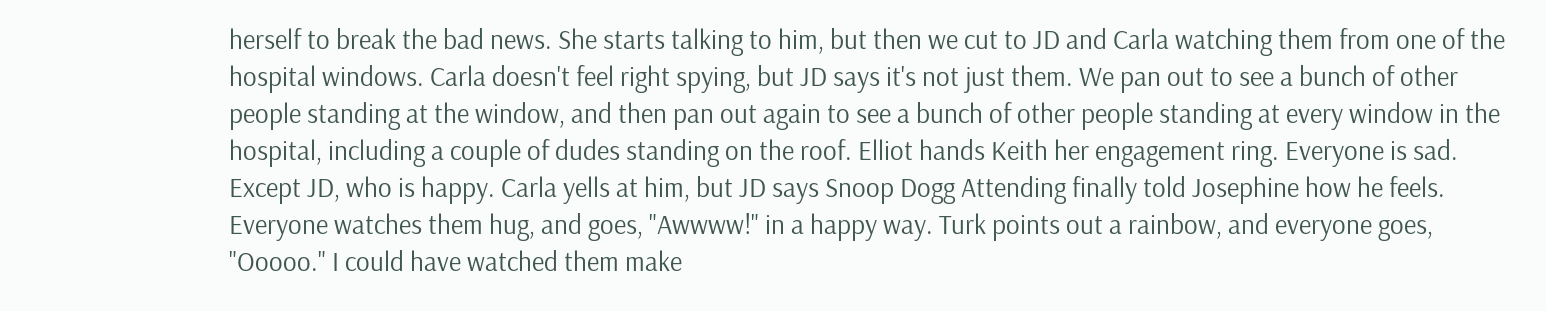herself to break the bad news. She starts talking to him, but then we cut to JD and Carla watching them from one of the hospital windows. Carla doesn't feel right spying, but JD says it's not just them. We pan out to see a bunch of other people standing at the window, and then pan out again to see a bunch of other people standing at every window in the hospital, including a couple of dudes standing on the roof. Elliot hands Keith her engagement ring. Everyone is sad. Except JD, who is happy. Carla yells at him, but JD says Snoop Dogg Attending finally told Josephine how he feels. Everyone watches them hug, and goes, "Awwww!" in a happy way. Turk points out a rainbow, and everyone goes, "Ooooo." I could have watched them make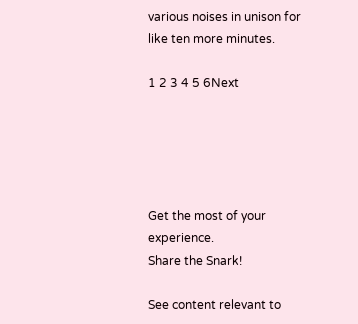various noises in unison for like ten more minutes.

1 2 3 4 5 6Next





Get the most of your experience.
Share the Snark!

See content relevant to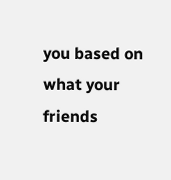you based on what your friends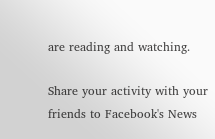are reading and watching.

Share your activity with your friends to Facebook's News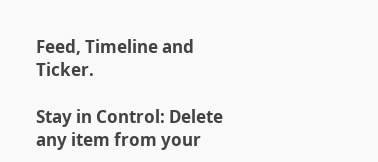Feed, Timeline and Ticker.

Stay in Control: Delete any item from your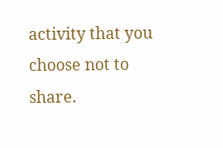activity that you choose not to share.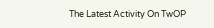The Latest Activity On TwOP